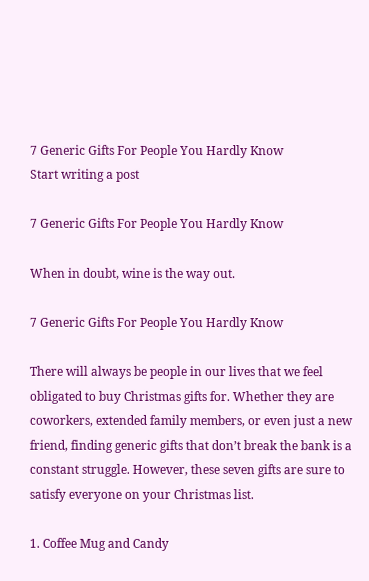7 Generic Gifts For People You Hardly Know
Start writing a post

7 Generic Gifts For People You Hardly Know

When in doubt, wine is the way out.

7 Generic Gifts For People You Hardly Know

There will always be people in our lives that we feel obligated to buy Christmas gifts for. Whether they are coworkers, extended family members, or even just a new friend, finding generic gifts that don’t break the bank is a constant struggle. However, these seven gifts are sure to satisfy everyone on your Christmas list.

1. Coffee Mug and Candy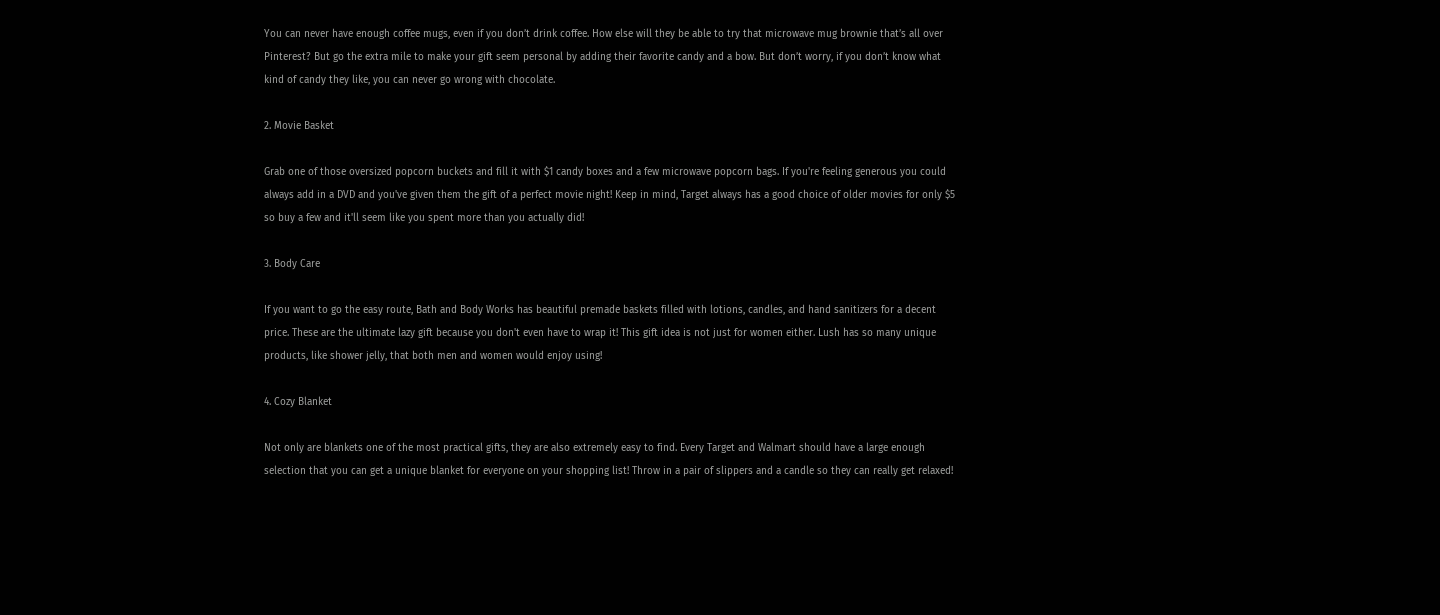You can never have enough coffee mugs, even if you don’t drink coffee. How else will they be able to try that microwave mug brownie that’s all over Pinterest? But go the extra mile to make your gift seem personal by adding their favorite candy and a bow. But don’t worry, if you don’t know what kind of candy they like, you can never go wrong with chocolate.

2. Movie Basket

Grab one of those oversized popcorn buckets and fill it with $1 candy boxes and a few microwave popcorn bags. If you're feeling generous you could always add in a DVD and you've given them the gift of a perfect movie night! Keep in mind, Target always has a good choice of older movies for only $5 so buy a few and it'll seem like you spent more than you actually did!

3. Body Care

If you want to go the easy route, Bath and Body Works has beautiful premade baskets filled with lotions, candles, and hand sanitizers for a decent price. These are the ultimate lazy gift because you don't even have to wrap it! This gift idea is not just for women either. Lush has so many unique products, like shower jelly, that both men and women would enjoy using!

4. Cozy Blanket

Not only are blankets one of the most practical gifts, they are also extremely easy to find. Every Target and Walmart should have a large enough selection that you can get a unique blanket for everyone on your shopping list! Throw in a pair of slippers and a candle so they can really get relaxed!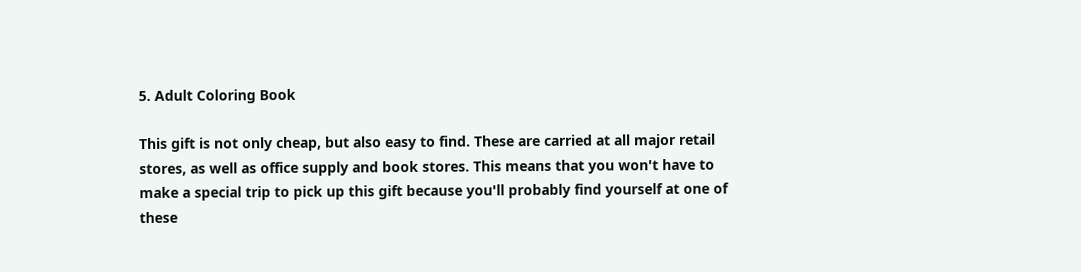5. Adult Coloring Book

This gift is not only cheap, but also easy to find. These are carried at all major retail stores, as well as office supply and book stores. This means that you won't have to make a special trip to pick up this gift because you'll probably find yourself at one of these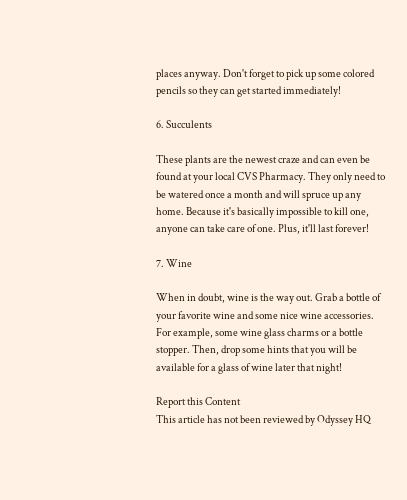places anyway. Don't forget to pick up some colored pencils so they can get started immediately!

6. Succulents

These plants are the newest craze and can even be found at your local CVS Pharmacy. They only need to be watered once a month and will spruce up any home. Because it's basically impossible to kill one, anyone can take care of one. Plus, it'll last forever!

7. Wine

When in doubt, wine is the way out. Grab a bottle of your favorite wine and some nice wine accessories. For example, some wine glass charms or a bottle stopper. Then, drop some hints that you will be available for a glass of wine later that night!

Report this Content
This article has not been reviewed by Odyssey HQ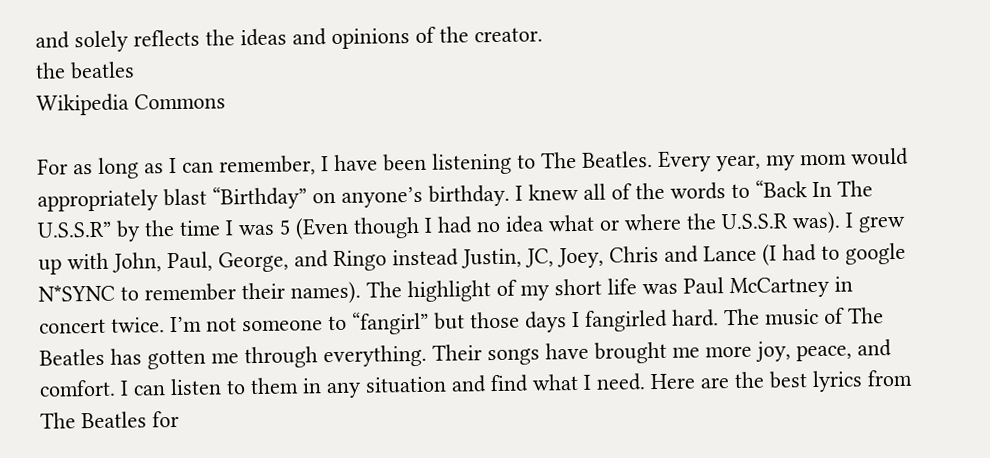and solely reflects the ideas and opinions of the creator.
the beatles
Wikipedia Commons

For as long as I can remember, I have been listening to The Beatles. Every year, my mom would appropriately blast “Birthday” on anyone’s birthday. I knew all of the words to “Back In The U.S.S.R” by the time I was 5 (Even though I had no idea what or where the U.S.S.R was). I grew up with John, Paul, George, and Ringo instead Justin, JC, Joey, Chris and Lance (I had to google N*SYNC to remember their names). The highlight of my short life was Paul McCartney in concert twice. I’m not someone to “fangirl” but those days I fangirled hard. The music of The Beatles has gotten me through everything. Their songs have brought me more joy, peace, and comfort. I can listen to them in any situation and find what I need. Here are the best lyrics from The Beatles for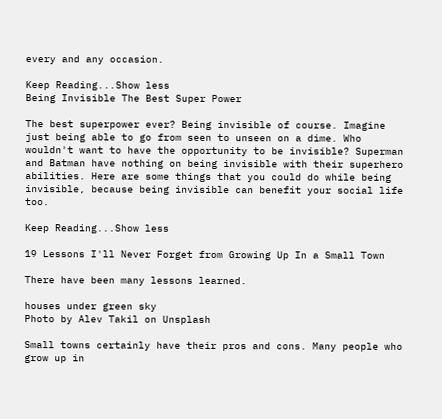every and any occasion.

Keep Reading...Show less
Being Invisible The Best Super Power

The best superpower ever? Being invisible of course. Imagine just being able to go from seen to unseen on a dime. Who wouldn't want to have the opportunity to be invisible? Superman and Batman have nothing on being invisible with their superhero abilities. Here are some things that you could do while being invisible, because being invisible can benefit your social life too.

Keep Reading...Show less

19 Lessons I'll Never Forget from Growing Up In a Small Town

There have been many lessons learned.

houses under green sky
Photo by Alev Takil on Unsplash

Small towns certainly have their pros and cons. Many people who grow up in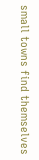small towns find themselves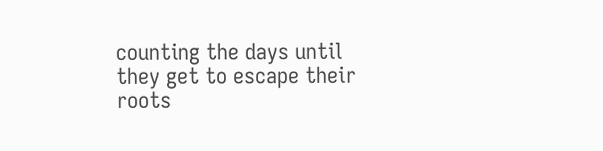counting the days until they get to escape their roots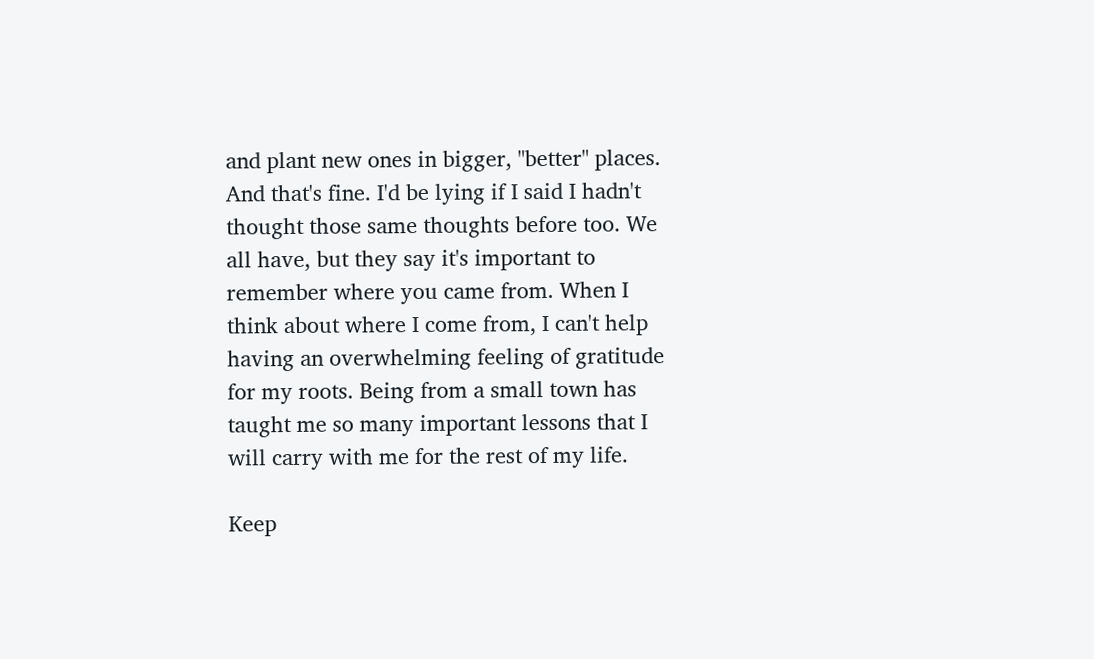and plant new ones in bigger, "better" places. And that's fine. I'd be lying if I said I hadn't thought those same thoughts before too. We all have, but they say it's important to remember where you came from. When I think about where I come from, I can't help having an overwhelming feeling of gratitude for my roots. Being from a small town has taught me so many important lessons that I will carry with me for the rest of my life.

Keep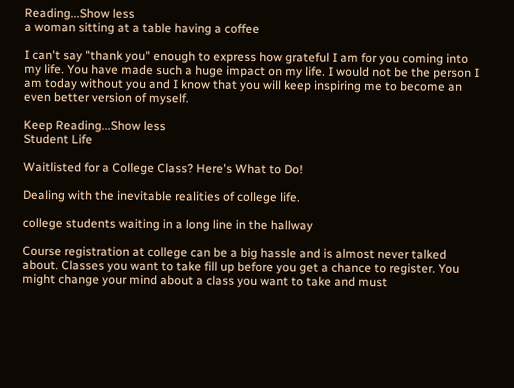Reading...Show less
a woman sitting at a table having a coffee

I can't say "thank you" enough to express how grateful I am for you coming into my life. You have made such a huge impact on my life. I would not be the person I am today without you and I know that you will keep inspiring me to become an even better version of myself.

Keep Reading...Show less
Student Life

Waitlisted for a College Class? Here's What to Do!

Dealing with the inevitable realities of college life.

college students waiting in a long line in the hallway

Course registration at college can be a big hassle and is almost never talked about. Classes you want to take fill up before you get a chance to register. You might change your mind about a class you want to take and must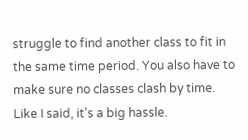struggle to find another class to fit in the same time period. You also have to make sure no classes clash by time. Like I said, it's a big hassle.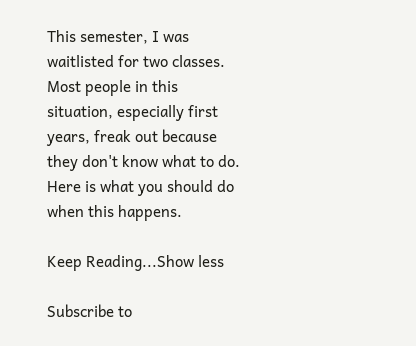This semester, I was waitlisted for two classes. Most people in this situation, especially first years, freak out because they don't know what to do. Here is what you should do when this happens.

Keep Reading...Show less

Subscribe to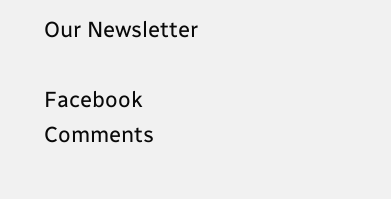Our Newsletter

Facebook Comments